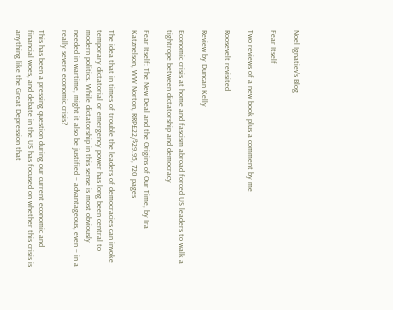Noel Ignatiev's Blog

Fear Itself

Two reviews of a new book plus a comment by me

Roosevelt revisited

Review by Duncan Kelly

Economic crisis at home and fascism abroad forced US leaders to walk a tightrope between dictatorship and democracy

Fear Itself: The New Deal and the Origins of Our Time, by Ira Katznelson, WW Norton, RRP£22/$29.95, 720 pages

The idea that in times of trouble the leaders of democracies can invoke temporary dictatorial or emergency power has long been central to modern politics. While dictatorship in this sense is most obviously needed in wartime, might it also be justified – advantageous, even – in a really severe economic crisis?

This has been a pressing question during our current economic and financial woes, and debate in the US has focused on whether this crisis is anything like the Great Depression that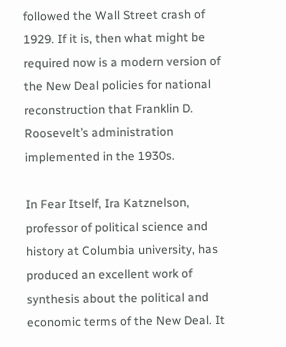followed the Wall Street crash of 1929. If it is, then what might be required now is a modern version of the New Deal policies for national reconstruction that Franklin D. Roosevelt’s administration implemented in the 1930s.

In Fear Itself, Ira Katznelson, professor of political science and history at Columbia university, has produced an excellent work of synthesis about the political and economic terms of the New Deal. It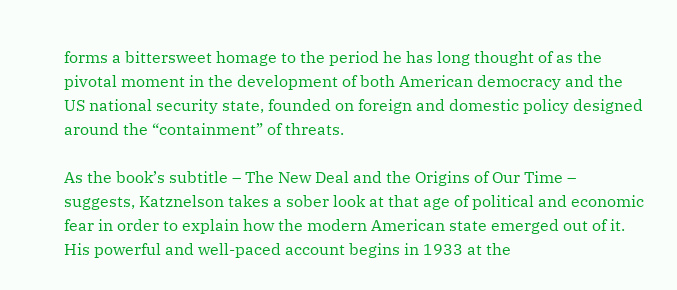forms a bittersweet homage to the period he has long thought of as the pivotal moment in the development of both American democracy and the US national security state, founded on foreign and domestic policy designed around the “containment” of threats.

As the book’s subtitle – The New Deal and the Origins of Our Time – suggests, Katznelson takes a sober look at that age of political and economic fear in order to explain how the modern American state emerged out of it. His powerful and well-paced account begins in 1933 at the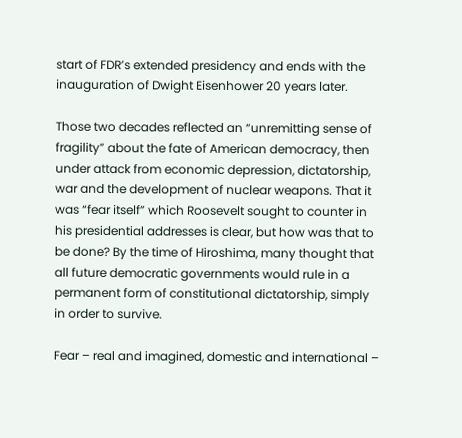start of FDR’s extended presidency and ends with the inauguration of Dwight Eisenhower 20 years later.

Those two decades reflected an “unremitting sense of fragility” about the fate of American democracy, then under attack from economic depression, dictatorship, war and the development of nuclear weapons. That it was “fear itself” which Roosevelt sought to counter in his presidential addresses is clear, but how was that to be done? By the time of Hiroshima, many thought that all future democratic governments would rule in a permanent form of constitutional dictatorship, simply in order to survive.

Fear – real and imagined, domestic and international –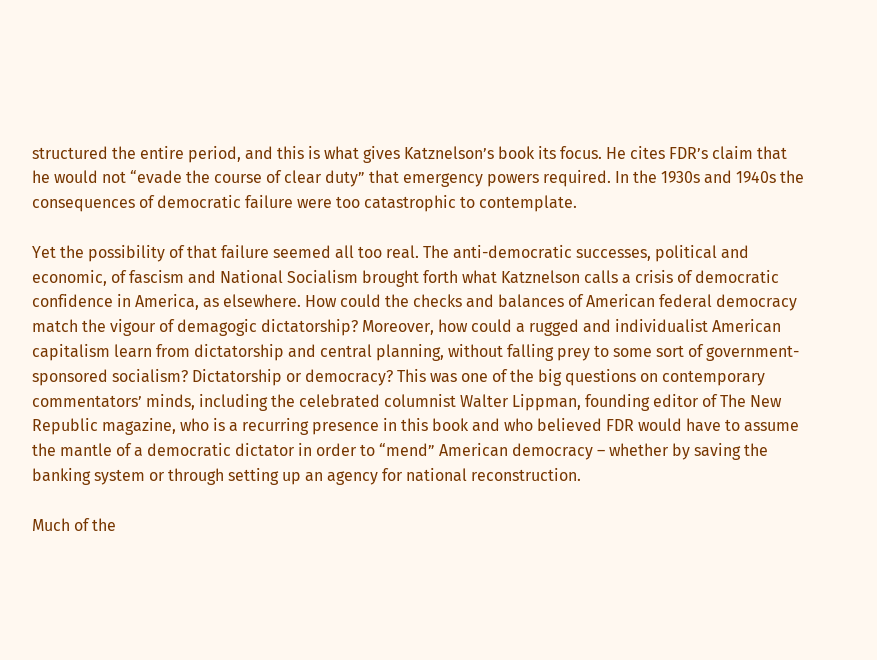structured the entire period, and this is what gives Katznelson’s book its focus. He cites FDR’s claim that he would not “evade the course of clear duty” that emergency powers required. In the 1930s and 1940s the consequences of democratic failure were too catastrophic to contemplate.

Yet the possibility of that failure seemed all too real. The anti-democratic successes, political and economic, of fascism and National Socialism brought forth what Katznelson calls a crisis of democratic confidence in America, as elsewhere. How could the checks and balances of American federal democracy match the vigour of demagogic dictatorship? Moreover, how could a rugged and individualist American capitalism learn from dictatorship and central planning, without falling prey to some sort of government-sponsored socialism? Dictatorship or democracy? This was one of the big questions on contemporary commentators’ minds, including the celebrated columnist Walter Lippman, founding editor of The New Republic magazine, who is a recurring presence in this book and who believed FDR would have to assume the mantle of a democratic dictator in order to “mend” American democracy – whether by saving the banking system or through setting up an agency for national reconstruction.

Much of the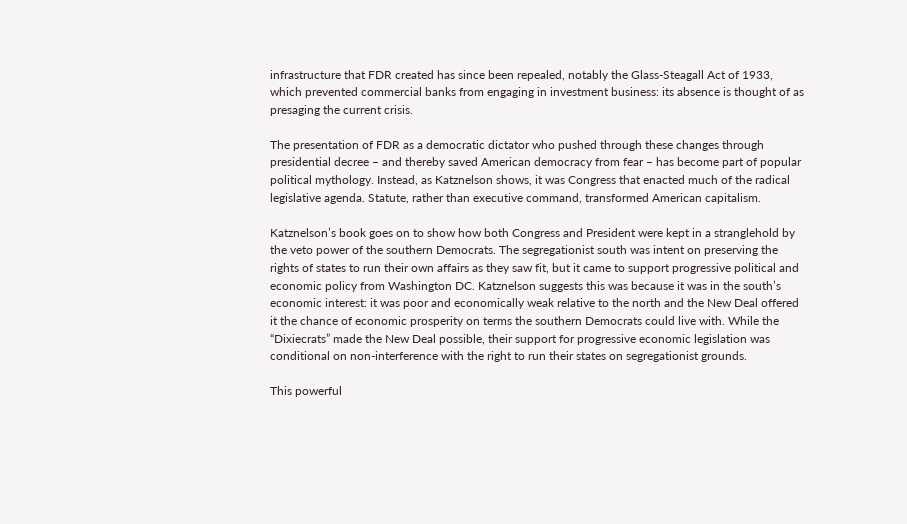infrastructure that FDR created has since been repealed, notably the Glass-Steagall Act of 1933, which prevented commercial banks from engaging in investment business: its absence is thought of as presaging the current crisis.

The presentation of FDR as a democratic dictator who pushed through these changes through presidential decree – and thereby saved American democracy from fear – has become part of popular political mythology. Instead, as Katznelson shows, it was Congress that enacted much of the radical legislative agenda. Statute, rather than executive command, transformed American capitalism.

Katznelson’s book goes on to show how both Congress and President were kept in a stranglehold by the veto power of the southern Democrats. The segregationist south was intent on preserving the rights of states to run their own affairs as they saw fit, but it came to support progressive political and economic policy from Washington DC. Katznelson suggests this was because it was in the south’s economic interest: it was poor and economically weak relative to the north and the New Deal offered it the chance of economic prosperity on terms the southern Democrats could live with. While the “Dixiecrats” made the New Deal possible, their support for progressive economic legislation was conditional on non-interference with the right to run their states on segregationist grounds.

This powerful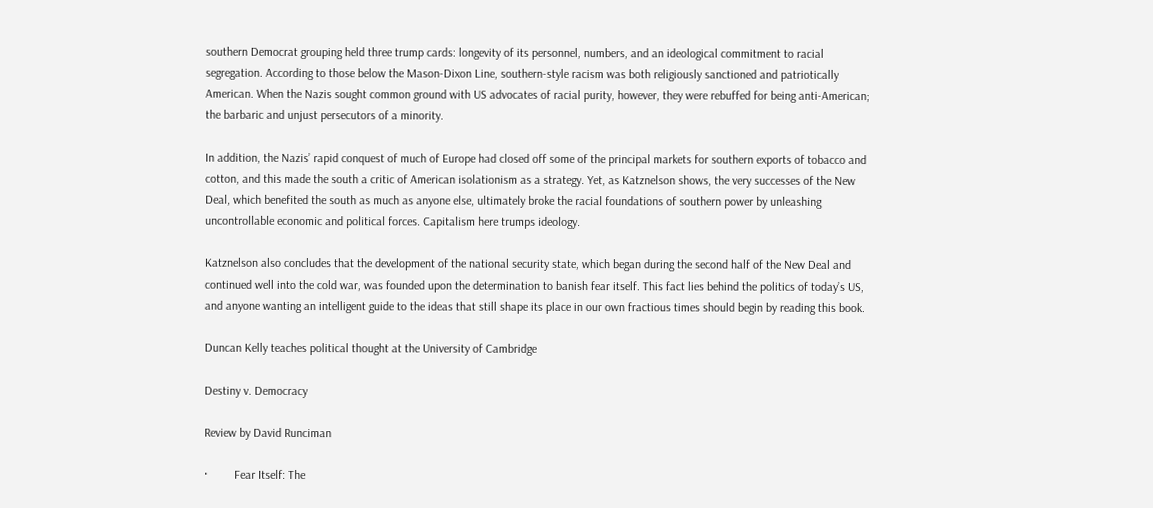southern Democrat grouping held three trump cards: longevity of its personnel, numbers, and an ideological commitment to racial segregation. According to those below the Mason-Dixon Line, southern-style racism was both religiously sanctioned and patriotically American. When the Nazis sought common ground with US advocates of racial purity, however, they were rebuffed for being anti-American; the barbaric and unjust persecutors of a minority.

In addition, the Nazis’ rapid conquest of much of Europe had closed off some of the principal markets for southern exports of tobacco and cotton, and this made the south a critic of American isolationism as a strategy. Yet, as Katznelson shows, the very successes of the New Deal, which benefited the south as much as anyone else, ultimately broke the racial foundations of southern power by unleashing uncontrollable economic and political forces. Capitalism here trumps ideology.

Katznelson also concludes that the development of the national security state, which began during the second half of the New Deal and continued well into the cold war, was founded upon the determination to banish fear itself. This fact lies behind the politics of today’s US, and anyone wanting an intelligent guide to the ideas that still shape its place in our own fractious times should begin by reading this book.

Duncan Kelly teaches political thought at the University of Cambridge

Destiny v. Democracy

Review by David Runciman

·         Fear Itself: The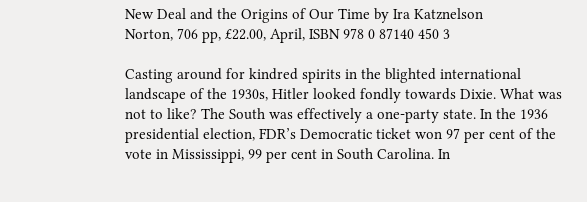New Deal and the Origins of Our Time by Ira Katznelson
Norton, 706 pp, £22.00, April, ISBN 978 0 87140 450 3

Casting around for kindred spirits in the blighted international landscape of the 1930s, Hitler looked fondly towards Dixie. What was not to like? The South was effectively a one-party state. In the 1936 presidential election, FDR’s Democratic ticket won 97 per cent of the vote in Mississippi, 99 per cent in South Carolina. In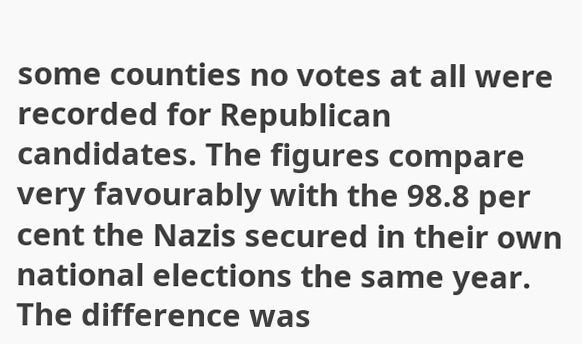some counties no votes at all were recorded for Republican candidates. The figures compare very favourably with the 98.8 per cent the Nazis secured in their own national elections the same year. The difference was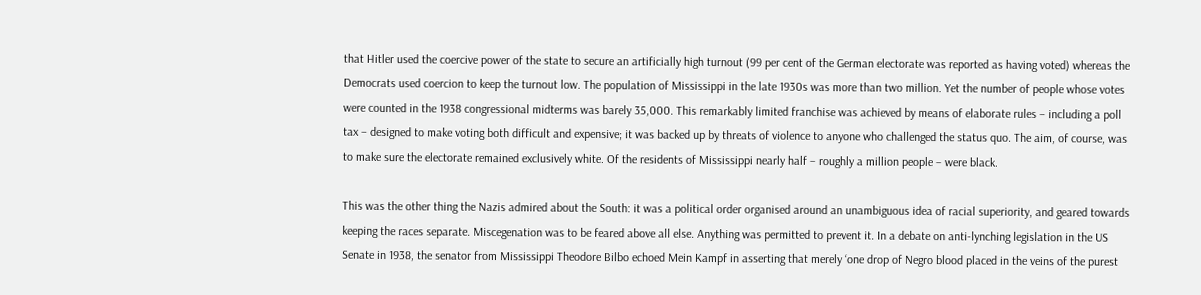that Hitler used the coercive power of the state to secure an artificially high turnout (99 per cent of the German electorate was reported as having voted) whereas the Democrats used coercion to keep the turnout low. The population of Mississippi in the late 1930s was more than two million. Yet the number of people whose votes were counted in the 1938 congressional midterms was barely 35,000. This remarkably limited franchise was achieved by means of elaborate rules – including a poll tax – designed to make voting both difficult and expensive; it was backed up by threats of violence to anyone who challenged the status quo. The aim, of course, was to make sure the electorate remained exclusively white. Of the residents of Mississippi nearly half – roughly a million people – were black.

This was the other thing the Nazis admired about the South: it was a political order organised around an unambiguous idea of racial superiority, and geared towards keeping the races separate. Miscegenation was to be feared above all else. Anything was permitted to prevent it. In a debate on anti-lynching legislation in the US Senate in 1938, the senator from Mississippi Theodore Bilbo echoed Mein Kampf in asserting that merely ‘one drop of Negro blood placed in the veins of the purest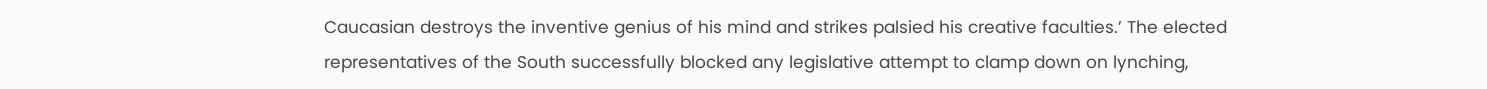Caucasian destroys the inventive genius of his mind and strikes palsied his creative faculties.’ The elected representatives of the South successfully blocked any legislative attempt to clamp down on lynching,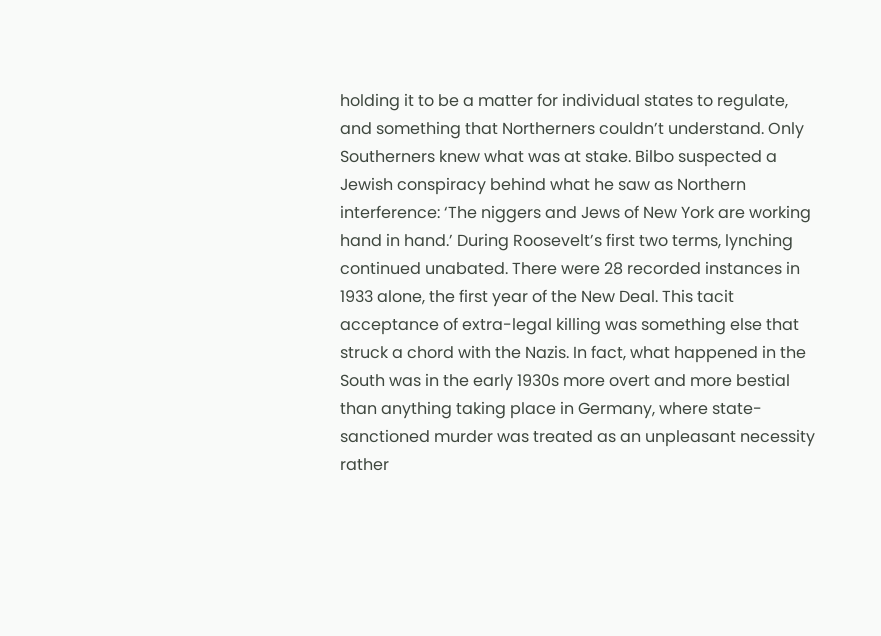holding it to be a matter for individual states to regulate, and something that Northerners couldn’t understand. Only Southerners knew what was at stake. Bilbo suspected a Jewish conspiracy behind what he saw as Northern interference: ‘The niggers and Jews of New York are working hand in hand.’ During Roosevelt’s first two terms, lynching continued unabated. There were 28 recorded instances in 1933 alone, the first year of the New Deal. This tacit acceptance of extra-legal killing was something else that struck a chord with the Nazis. In fact, what happened in the South was in the early 1930s more overt and more bestial than anything taking place in Germany, where state-sanctioned murder was treated as an unpleasant necessity rather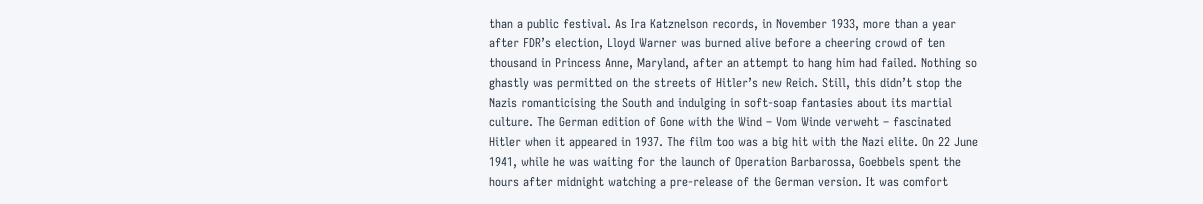than a public festival. As Ira Katznelson records, in November 1933, more than a year after FDR’s election, Lloyd Warner was burned alive before a cheering crowd of ten thousand in Princess Anne, Maryland, after an attempt to hang him had failed. Nothing so ghastly was permitted on the streets of Hitler’s new Reich. Still, this didn’t stop the Nazis romanticising the South and indulging in soft-soap fantasies about its martial culture. The German edition of Gone with the Wind – Vom Winde verweht – fascinated Hitler when it appeared in 1937. The film too was a big hit with the Nazi elite. On 22 June 1941, while he was waiting for the launch of Operation Barbarossa, Goebbels spent the hours after midnight watching a pre-release of the German version. It was comfort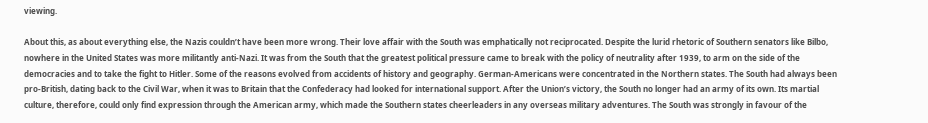viewing.

About this, as about everything else, the Nazis couldn’t have been more wrong. Their love affair with the South was emphatically not reciprocated. Despite the lurid rhetoric of Southern senators like Bilbo, nowhere in the United States was more militantly anti-Nazi. It was from the South that the greatest political pressure came to break with the policy of neutrality after 1939, to arm on the side of the democracies and to take the fight to Hitler. Some of the reasons evolved from accidents of history and geography. German-Americans were concentrated in the Northern states. The South had always been pro-British, dating back to the Civil War, when it was to Britain that the Confederacy had looked for international support. After the Union’s victory, the South no longer had an army of its own. Its martial culture, therefore, could only find expression through the American army, which made the Southern states cheerleaders in any overseas military adventures. The South was strongly in favour of the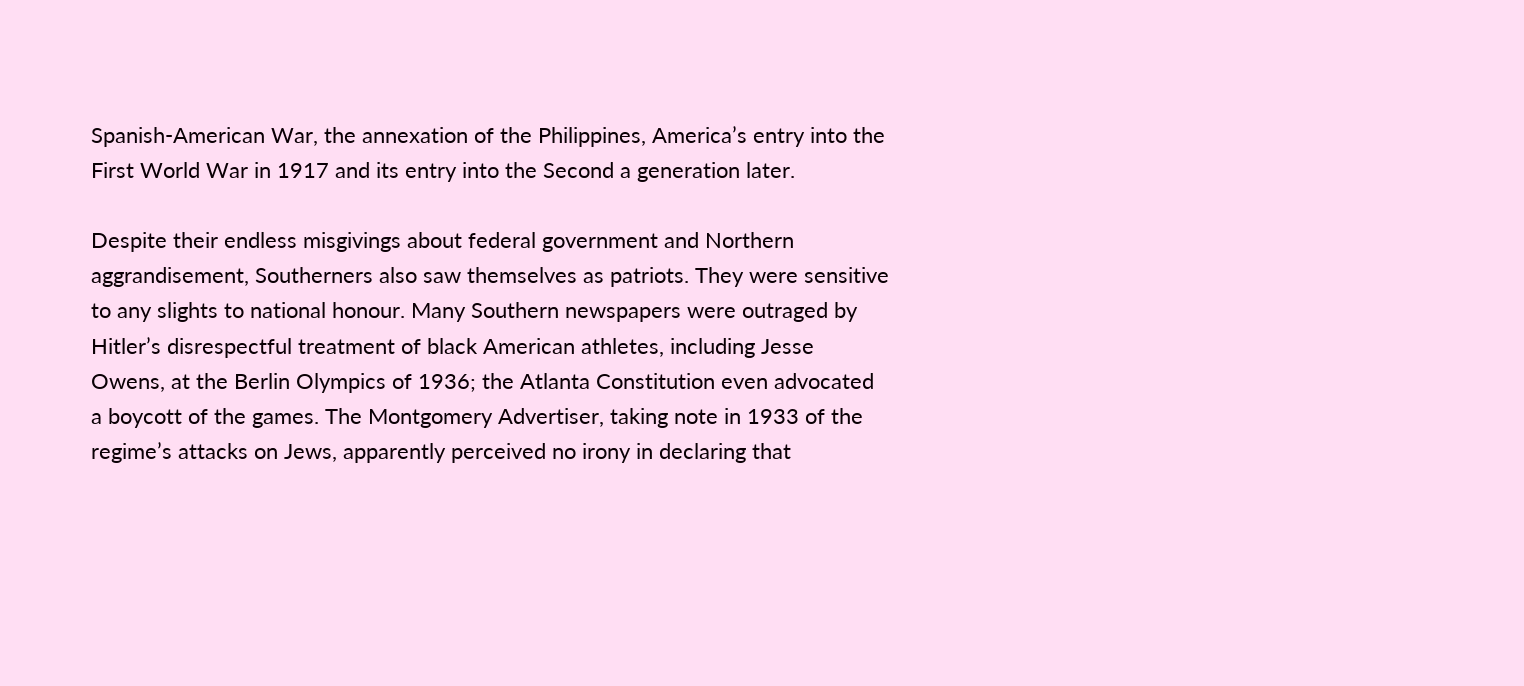Spanish-American War, the annexation of the Philippines, America’s entry into the First World War in 1917 and its entry into the Second a generation later.

Despite their endless misgivings about federal government and Northern aggrandisement, Southerners also saw themselves as patriots. They were sensitive to any slights to national honour. Many Southern newspapers were outraged by Hitler’s disrespectful treatment of black American athletes, including Jesse Owens, at the Berlin Olympics of 1936; the Atlanta Constitution even advocated a boycott of the games. The Montgomery Advertiser, taking note in 1933 of the regime’s attacks on Jews, apparently perceived no irony in declaring that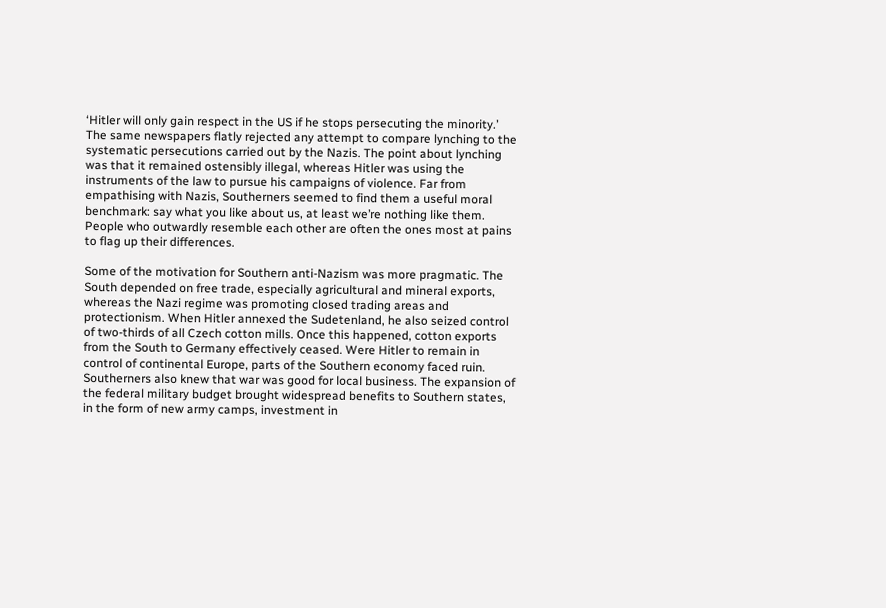‘Hitler will only gain respect in the US if he stops persecuting the minority.’ The same newspapers flatly rejected any attempt to compare lynching to the systematic persecutions carried out by the Nazis. The point about lynching was that it remained ostensibly illegal, whereas Hitler was using the instruments of the law to pursue his campaigns of violence. Far from empathising with Nazis, Southerners seemed to find them a useful moral benchmark: say what you like about us, at least we’re nothing like them. People who outwardly resemble each other are often the ones most at pains to flag up their differences.

Some of the motivation for Southern anti-Nazism was more pragmatic. The South depended on free trade, especially agricultural and mineral exports, whereas the Nazi regime was promoting closed trading areas and protectionism. When Hitler annexed the Sudetenland, he also seized control of two-thirds of all Czech cotton mills. Once this happened, cotton exports from the South to Germany effectively ceased. Were Hitler to remain in control of continental Europe, parts of the Southern economy faced ruin. Southerners also knew that war was good for local business. The expansion of the federal military budget brought widespread benefits to Southern states, in the form of new army camps, investment in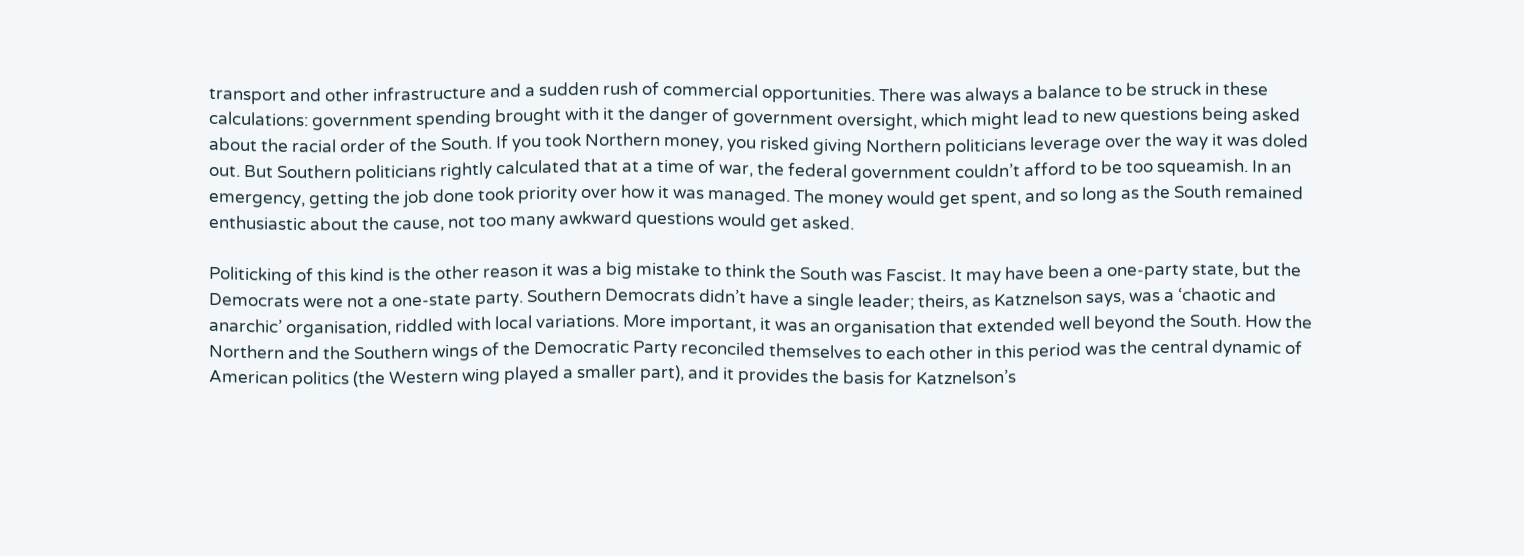transport and other infrastructure and a sudden rush of commercial opportunities. There was always a balance to be struck in these calculations: government spending brought with it the danger of government oversight, which might lead to new questions being asked about the racial order of the South. If you took Northern money, you risked giving Northern politicians leverage over the way it was doled out. But Southern politicians rightly calculated that at a time of war, the federal government couldn’t afford to be too squeamish. In an emergency, getting the job done took priority over how it was managed. The money would get spent, and so long as the South remained enthusiastic about the cause, not too many awkward questions would get asked.

Politicking of this kind is the other reason it was a big mistake to think the South was Fascist. It may have been a one-party state, but the Democrats were not a one-state party. Southern Democrats didn’t have a single leader; theirs, as Katznelson says, was a ‘chaotic and anarchic’ organisation, riddled with local variations. More important, it was an organisation that extended well beyond the South. How the Northern and the Southern wings of the Democratic Party reconciled themselves to each other in this period was the central dynamic of American politics (the Western wing played a smaller part), and it provides the basis for Katznelson’s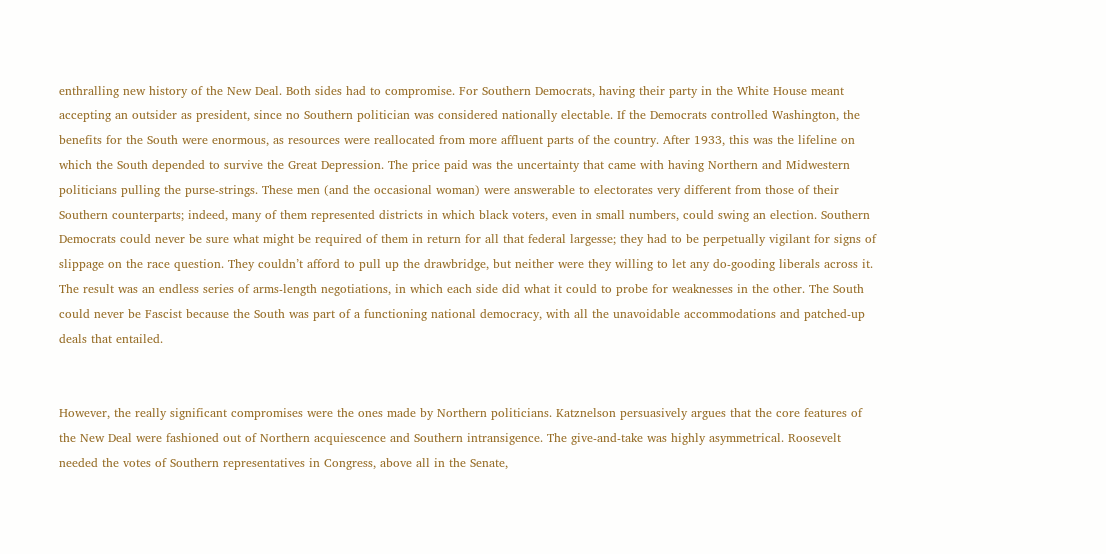enthralling new history of the New Deal. Both sides had to compromise. For Southern Democrats, having their party in the White House meant accepting an outsider as president, since no Southern politician was considered nationally electable. If the Democrats controlled Washington, the benefits for the South were enormous, as resources were reallocated from more affluent parts of the country. After 1933, this was the lifeline on which the South depended to survive the Great Depression. The price paid was the uncertainty that came with having Northern and Midwestern politicians pulling the purse-strings. These men (and the occasional woman) were answerable to electorates very different from those of their Southern counterparts; indeed, many of them represented districts in which black voters, even in small numbers, could swing an election. Southern Democrats could never be sure what might be required of them in return for all that federal largesse; they had to be perpetually vigilant for signs of slippage on the race question. They couldn’t afford to pull up the drawbridge, but neither were they willing to let any do-gooding liberals across it. The result was an endless series of arms-length negotiations, in which each side did what it could to probe for weaknesses in the other. The South could never be Fascist because the South was part of a functioning national democracy, with all the unavoidable accommodations and patched-up deals that entailed.


However, the really significant compromises were the ones made by Northern politicians. Katznelson persuasively argues that the core features of the New Deal were fashioned out of Northern acquiescence and Southern intransigence. The give-and-take was highly asymmetrical. Roosevelt needed the votes of Southern representatives in Congress, above all in the Senate,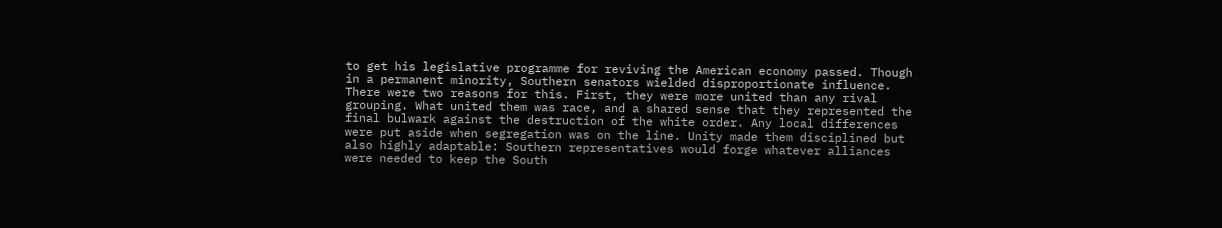to get his legislative programme for reviving the American economy passed. Though in a permanent minority, Southern senators wielded disproportionate influence. There were two reasons for this. First, they were more united than any rival grouping. What united them was race, and a shared sense that they represented the final bulwark against the destruction of the white order. Any local differences were put aside when segregation was on the line. Unity made them disciplined but also highly adaptable: Southern representatives would forge whatever alliances were needed to keep the South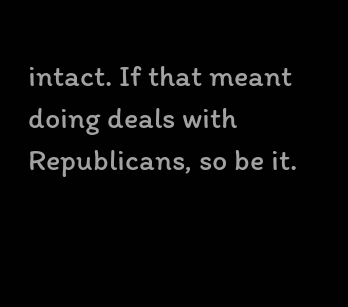intact. If that meant doing deals with Republicans, so be it.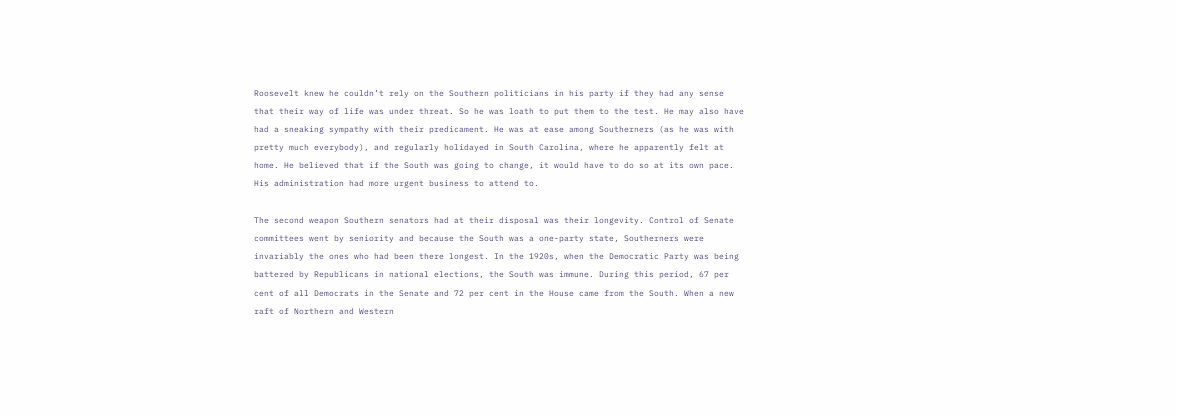Roosevelt knew he couldn’t rely on the Southern politicians in his party if they had any sense that their way of life was under threat. So he was loath to put them to the test. He may also have had a sneaking sympathy with their predicament. He was at ease among Southerners (as he was with pretty much everybody), and regularly holidayed in South Carolina, where he apparently felt at home. He believed that if the South was going to change, it would have to do so at its own pace. His administration had more urgent business to attend to.

The second weapon Southern senators had at their disposal was their longevity. Control of Senate committees went by seniority and because the South was a one-party state, Southerners were invariably the ones who had been there longest. In the 1920s, when the Democratic Party was being battered by Republicans in national elections, the South was immune. During this period, 67 per cent of all Democrats in the Senate and 72 per cent in the House came from the South. When a new raft of Northern and Western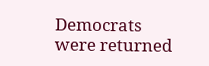Democrats were returned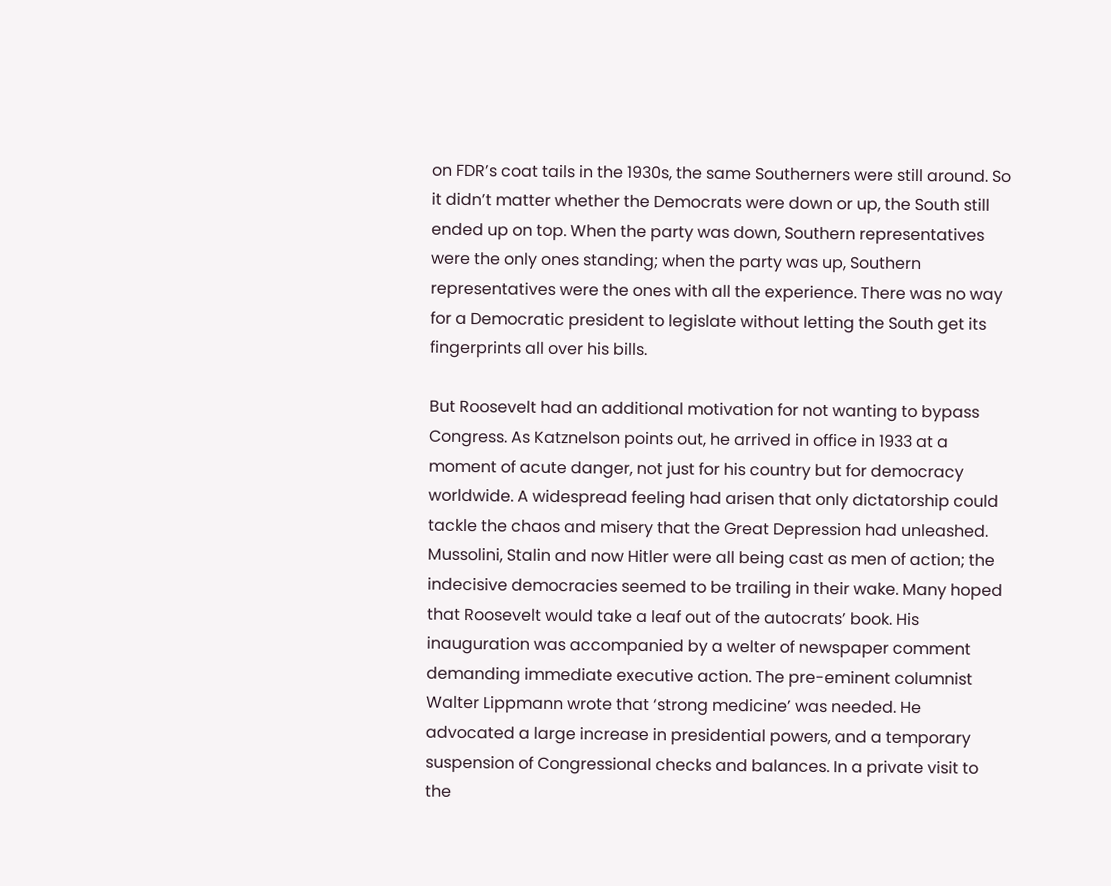on FDR’s coat tails in the 1930s, the same Southerners were still around. So it didn’t matter whether the Democrats were down or up, the South still ended up on top. When the party was down, Southern representatives were the only ones standing; when the party was up, Southern representatives were the ones with all the experience. There was no way for a Democratic president to legislate without letting the South get its fingerprints all over his bills.

But Roosevelt had an additional motivation for not wanting to bypass Congress. As Katznelson points out, he arrived in office in 1933 at a moment of acute danger, not just for his country but for democracy worldwide. A widespread feeling had arisen that only dictatorship could tackle the chaos and misery that the Great Depression had unleashed. Mussolini, Stalin and now Hitler were all being cast as men of action; the indecisive democracies seemed to be trailing in their wake. Many hoped that Roosevelt would take a leaf out of the autocrats’ book. His inauguration was accompanied by a welter of newspaper comment demanding immediate executive action. The pre-eminent columnist Walter Lippmann wrote that ‘strong medicine’ was needed. He advocated a large increase in presidential powers, and a temporary suspension of Congressional checks and balances. In a private visit to the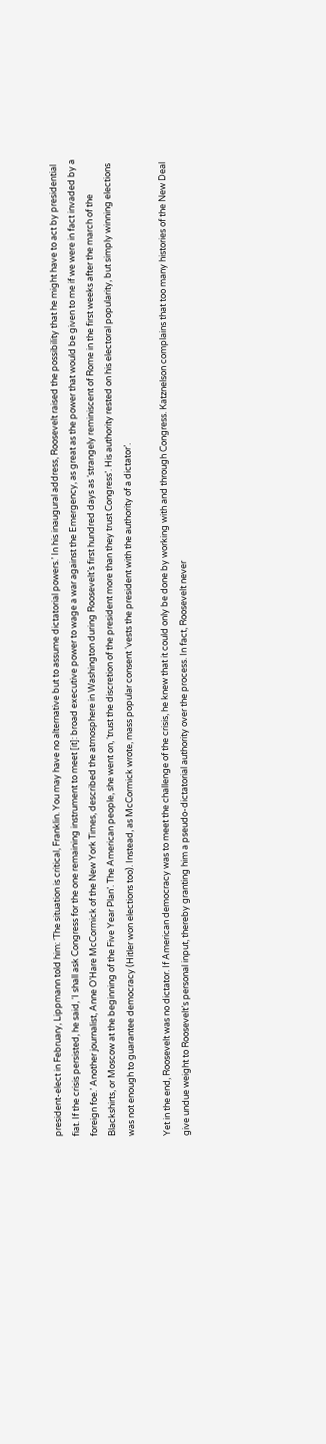president-elect in February, Lippmann told him: ‘The situation is critical, Franklin. You may have no alternative but to assume dictatorial powers.’ In his inaugural address, Roosevelt raised the possibility that he might have to act by presidential fiat. If the crisis persisted, he said, ‘I shall ask Congress for the one remaining instrument to meet [it]: broad executive power to wage a war against the Emergency, as great as the power that would be given to me if we were in fact invaded by a foreign foe.’ Another journalist, Anne O’Hare McCormick of the New York Times, described the atmosphere in Washington during Roosevelt’s first hundred days as ‘strangely reminiscent of Rome in the first weeks after the march of the Blackshirts, or Moscow at the beginning of the Five Year Plan’. The American people, she went on, ‘trust the discretion of the president more than they trust Congress’. His authority rested on his electoral popularity, but simply winning elections was not enough to guarantee democracy (Hitler won elections too). Instead, as McCormick wrote, mass popular consent ‘vests the president with the authority of a dictator’.

Yet in the end, Roosevelt was no dictator. If American democracy was to meet the challenge of the crisis, he knew that it could only be done by working with and through Congress. Katznelson complains that too many histories of the New Deal give undue weight to Roosevelt’s personal input, thereby granting him a pseudo-dictatorial authority over the process. In fact, Roosevelt never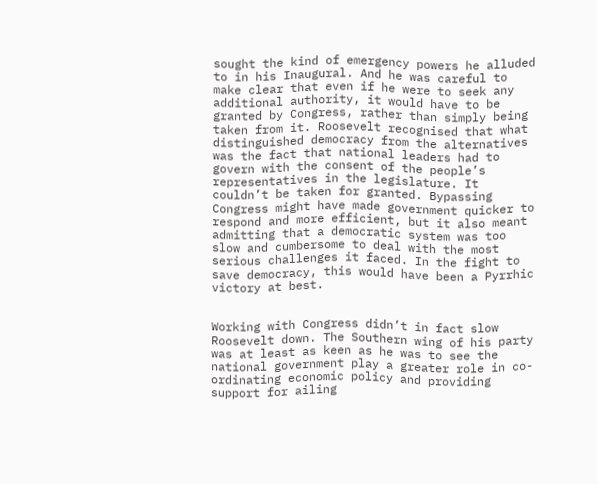sought the kind of emergency powers he alluded to in his Inaugural. And he was careful to make clear that even if he were to seek any additional authority, it would have to be granted by Congress, rather than simply being taken from it. Roosevelt recognised that what distinguished democracy from the alternatives was the fact that national leaders had to govern with the consent of the people’s representatives in the legislature. It couldn’t be taken for granted. Bypassing Congress might have made government quicker to respond and more efficient, but it also meant admitting that a democratic system was too slow and cumbersome to deal with the most serious challenges it faced. In the fight to save democracy, this would have been a Pyrrhic victory at best.


Working with Congress didn’t in fact slow Roosevelt down. The Southern wing of his party was at least as keen as he was to see the national government play a greater role in co-ordinating economic policy and providing support for ailing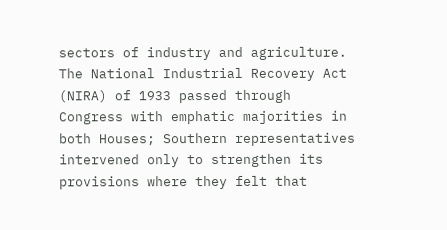sectors of industry and agriculture. The National Industrial Recovery Act (NIRA) of 1933 passed through Congress with emphatic majorities in both Houses; Southern representatives intervened only to strengthen its provisions where they felt that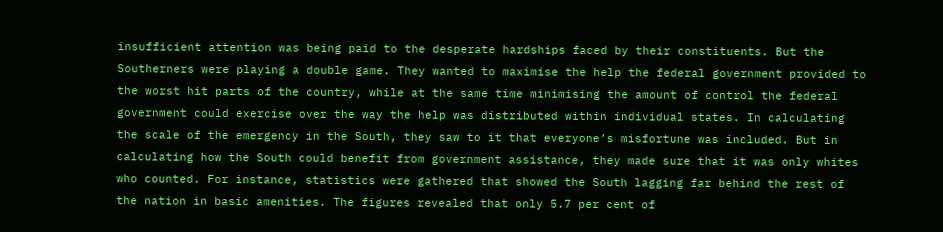insufficient attention was being paid to the desperate hardships faced by their constituents. But the Southerners were playing a double game. They wanted to maximise the help the federal government provided to the worst hit parts of the country, while at the same time minimising the amount of control the federal government could exercise over the way the help was distributed within individual states. In calculating the scale of the emergency in the South, they saw to it that everyone’s misfortune was included. But in calculating how the South could benefit from government assistance, they made sure that it was only whites who counted. For instance, statistics were gathered that showed the South lagging far behind the rest of the nation in basic amenities. The figures revealed that only 5.7 per cent of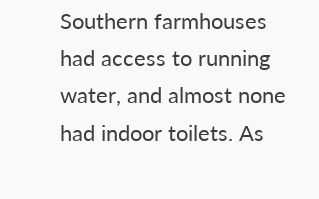Southern farmhouses had access to running water, and almost none had indoor toilets. As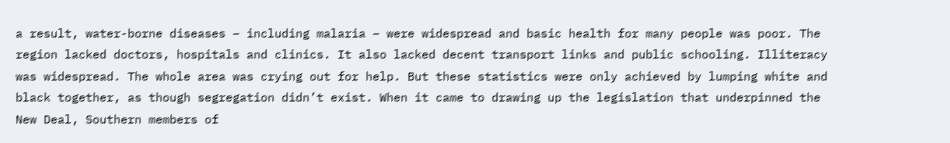a result, water-borne diseases – including malaria – were widespread and basic health for many people was poor. The region lacked doctors, hospitals and clinics. It also lacked decent transport links and public schooling. Illiteracy was widespread. The whole area was crying out for help. But these statistics were only achieved by lumping white and black together, as though segregation didn’t exist. When it came to drawing up the legislation that underpinned the New Deal, Southern members of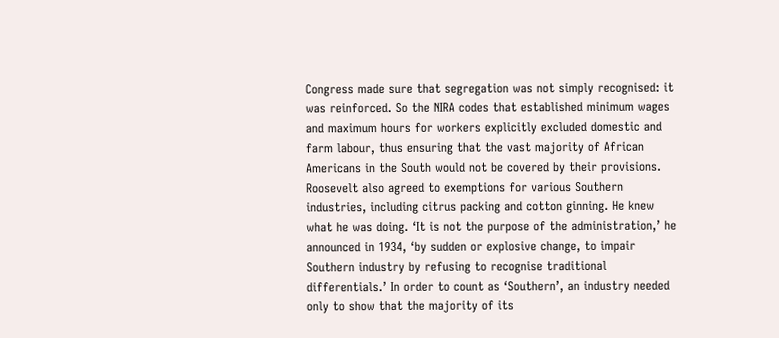Congress made sure that segregation was not simply recognised: it was reinforced. So the NIRA codes that established minimum wages and maximum hours for workers explicitly excluded domestic and farm labour, thus ensuring that the vast majority of African Americans in the South would not be covered by their provisions. Roosevelt also agreed to exemptions for various Southern industries, including citrus packing and cotton ginning. He knew what he was doing. ‘It is not the purpose of the administration,’ he announced in 1934, ‘by sudden or explosive change, to impair Southern industry by refusing to recognise traditional differentials.’ In order to count as ‘Southern’, an industry needed only to show that the majority of its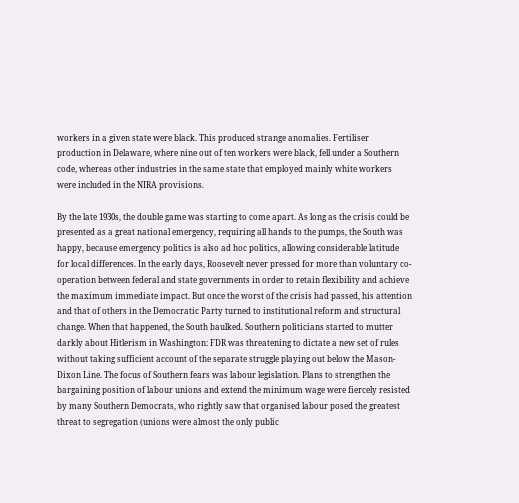workers in a given state were black. This produced strange anomalies. Fertiliser production in Delaware, where nine out of ten workers were black, fell under a Southern code, whereas other industries in the same state that employed mainly white workers were included in the NIRA provisions.

By the late 1930s, the double game was starting to come apart. As long as the crisis could be presented as a great national emergency, requiring all hands to the pumps, the South was happy, because emergency politics is also ad hoc politics, allowing considerable latitude for local differences. In the early days, Roosevelt never pressed for more than voluntary co-operation between federal and state governments in order to retain flexibility and achieve the maximum immediate impact. But once the worst of the crisis had passed, his attention and that of others in the Democratic Party turned to institutional reform and structural change. When that happened, the South baulked. Southern politicians started to mutter darkly about Hitlerism in Washington: FDR was threatening to dictate a new set of rules without taking sufficient account of the separate struggle playing out below the Mason-Dixon Line. The focus of Southern fears was labour legislation. Plans to strengthen the bargaining position of labour unions and extend the minimum wage were fiercely resisted by many Southern Democrats, who rightly saw that organised labour posed the greatest threat to segregation (unions were almost the only public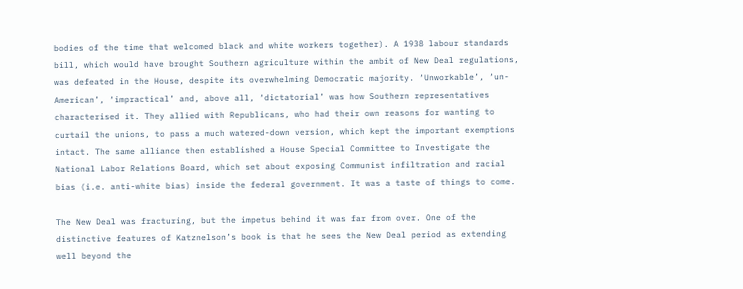bodies of the time that welcomed black and white workers together). A 1938 labour standards bill, which would have brought Southern agriculture within the ambit of New Deal regulations, was defeated in the House, despite its overwhelming Democratic majority. ‘Unworkable’, ‘un-American’, ‘impractical’ and, above all, ‘dictatorial’ was how Southern representatives characterised it. They allied with Republicans, who had their own reasons for wanting to curtail the unions, to pass a much watered-down version, which kept the important exemptions intact. The same alliance then established a House Special Committee to Investigate the National Labor Relations Board, which set about exposing Communist infiltration and racial bias (i.e. anti-white bias) inside the federal government. It was a taste of things to come.

The New Deal was fracturing, but the impetus behind it was far from over. One of the distinctive features of Katznelson’s book is that he sees the New Deal period as extending well beyond the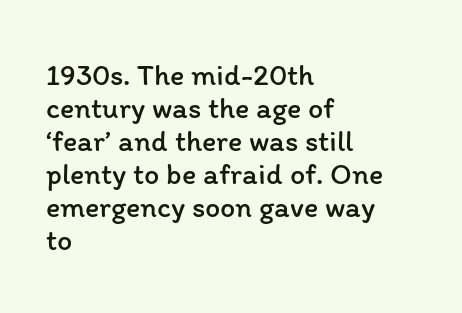1930s. The mid-20th century was the age of ‘fear’ and there was still plenty to be afraid of. One emergency soon gave way to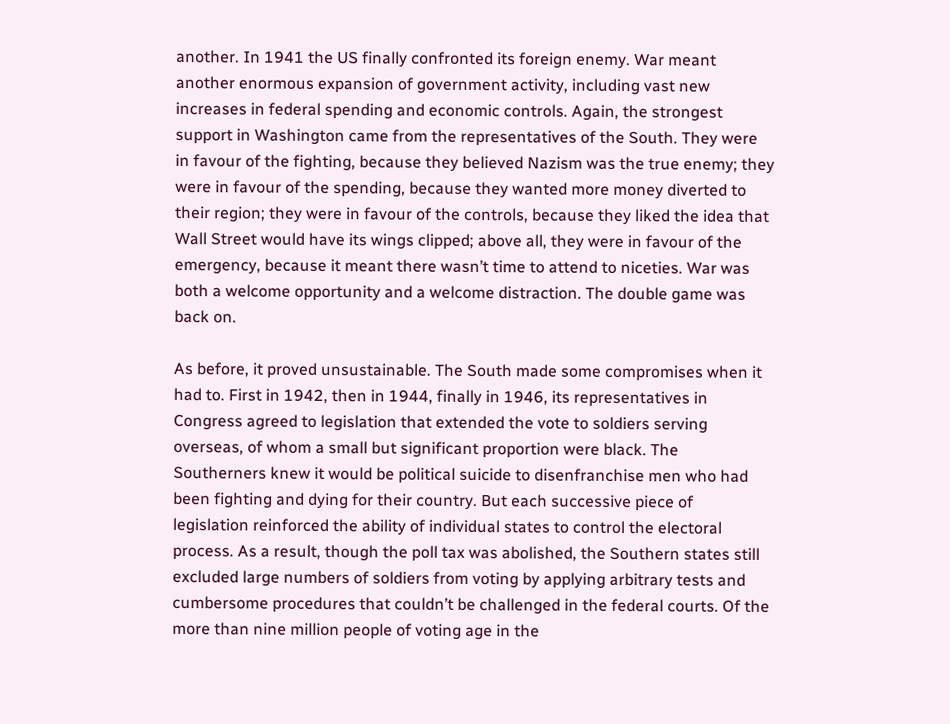another. In 1941 the US finally confronted its foreign enemy. War meant another enormous expansion of government activity, including vast new increases in federal spending and economic controls. Again, the strongest support in Washington came from the representatives of the South. They were in favour of the fighting, because they believed Nazism was the true enemy; they were in favour of the spending, because they wanted more money diverted to their region; they were in favour of the controls, because they liked the idea that Wall Street would have its wings clipped; above all, they were in favour of the emergency, because it meant there wasn’t time to attend to niceties. War was both a welcome opportunity and a welcome distraction. The double game was back on.

As before, it proved unsustainable. The South made some compromises when it had to. First in 1942, then in 1944, finally in 1946, its representatives in Congress agreed to legislation that extended the vote to soldiers serving overseas, of whom a small but significant proportion were black. The Southerners knew it would be political suicide to disenfranchise men who had been fighting and dying for their country. But each successive piece of legislation reinforced the ability of individual states to control the electoral process. As a result, though the poll tax was abolished, the Southern states still excluded large numbers of soldiers from voting by applying arbitrary tests and cumbersome procedures that couldn’t be challenged in the federal courts. Of the more than nine million people of voting age in the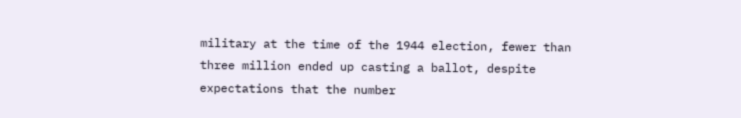military at the time of the 1944 election, fewer than three million ended up casting a ballot, despite expectations that the number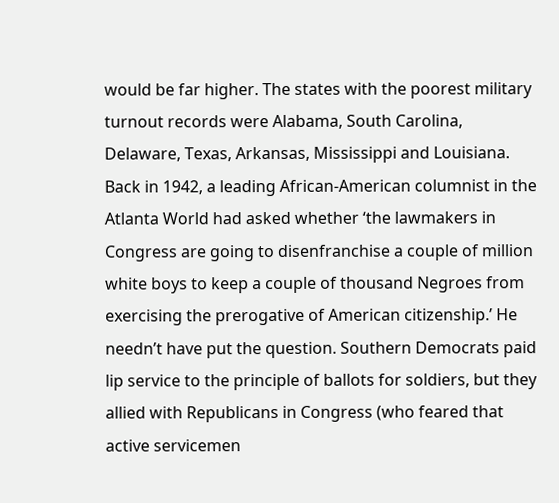would be far higher. The states with the poorest military turnout records were Alabama, South Carolina, Delaware, Texas, Arkansas, Mississippi and Louisiana. Back in 1942, a leading African-American columnist in the Atlanta World had asked whether ‘the lawmakers in Congress are going to disenfranchise a couple of million white boys to keep a couple of thousand Negroes from exercising the prerogative of American citizenship.’ He needn’t have put the question. Southern Democrats paid lip service to the principle of ballots for soldiers, but they allied with Republicans in Congress (who feared that active servicemen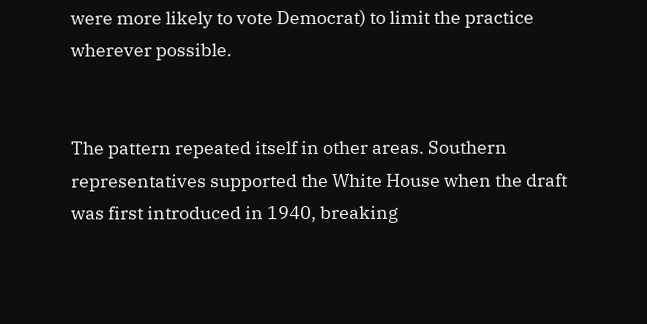were more likely to vote Democrat) to limit the practice wherever possible.


The pattern repeated itself in other areas. Southern representatives supported the White House when the draft was first introduced in 1940, breaking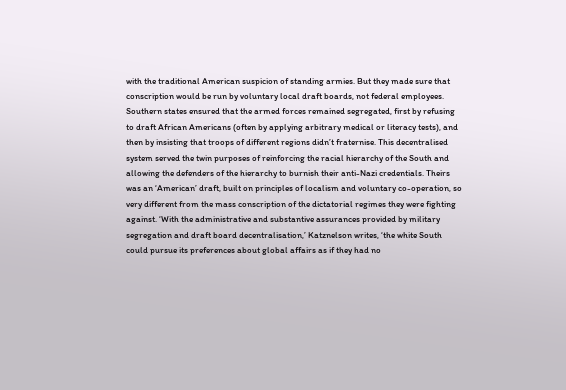with the traditional American suspicion of standing armies. But they made sure that conscription would be run by voluntary local draft boards, not federal employees. Southern states ensured that the armed forces remained segregated, first by refusing to draft African Americans (often by applying arbitrary medical or literacy tests), and then by insisting that troops of different regions didn’t fraternise. This decentralised system served the twin purposes of reinforcing the racial hierarchy of the South and allowing the defenders of the hierarchy to burnish their anti-Nazi credentials. Theirs was an ‘American’ draft, built on principles of localism and voluntary co-operation, so very different from the mass conscription of the dictatorial regimes they were fighting against. ‘With the administrative and substantive assurances provided by military segregation and draft board decentralisation,’ Katznelson writes, ‘the white South could pursue its preferences about global affairs as if they had no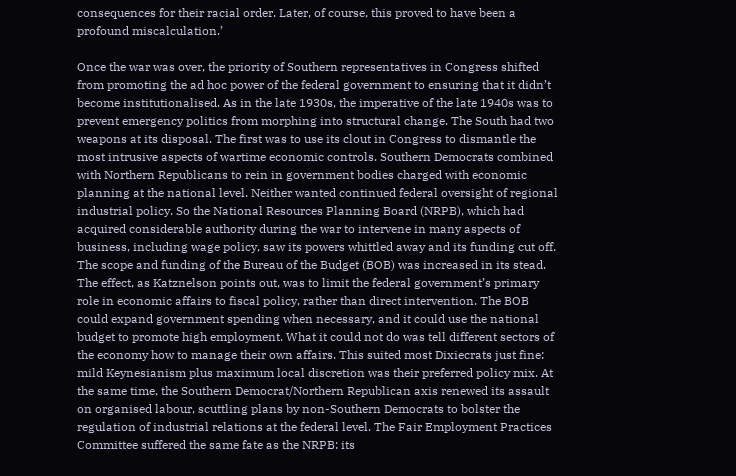consequences for their racial order. Later, of course, this proved to have been a profound miscalculation.’

Once the war was over, the priority of Southern representatives in Congress shifted from promoting the ad hoc power of the federal government to ensuring that it didn’t become institutionalised. As in the late 1930s, the imperative of the late 1940s was to prevent emergency politics from morphing into structural change. The South had two weapons at its disposal. The first was to use its clout in Congress to dismantle the most intrusive aspects of wartime economic controls. Southern Democrats combined with Northern Republicans to rein in government bodies charged with economic planning at the national level. Neither wanted continued federal oversight of regional industrial policy. So the National Resources Planning Board (NRPB), which had acquired considerable authority during the war to intervene in many aspects of business, including wage policy, saw its powers whittled away and its funding cut off. The scope and funding of the Bureau of the Budget (BOB) was increased in its stead. The effect, as Katznelson points out, was to limit the federal government’s primary role in economic affairs to fiscal policy, rather than direct intervention. The BOB could expand government spending when necessary, and it could use the national budget to promote high employment. What it could not do was tell different sectors of the economy how to manage their own affairs. This suited most Dixiecrats just fine: mild Keynesianism plus maximum local discretion was their preferred policy mix. At the same time, the Southern Democrat/Northern Republican axis renewed its assault on organised labour, scuttling plans by non-Southern Democrats to bolster the regulation of industrial relations at the federal level. The Fair Employment Practices Committee suffered the same fate as the NRPB: its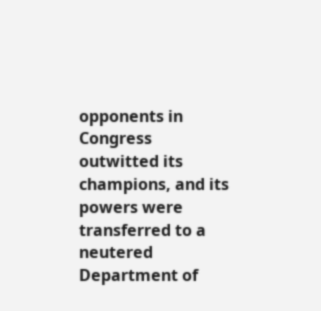opponents in Congress outwitted its champions, and its powers were transferred to a neutered Department of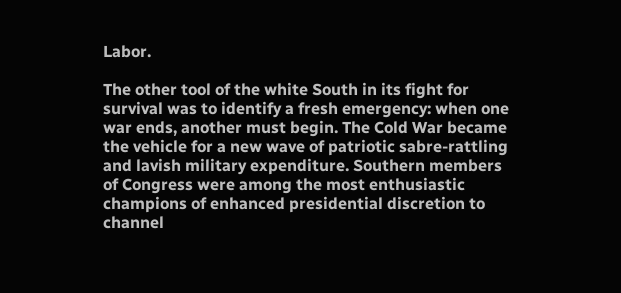Labor.

The other tool of the white South in its fight for survival was to identify a fresh emergency: when one war ends, another must begin. The Cold War became the vehicle for a new wave of patriotic sabre-rattling and lavish military expenditure. Southern members of Congress were among the most enthusiastic champions of enhanced presidential discretion to channel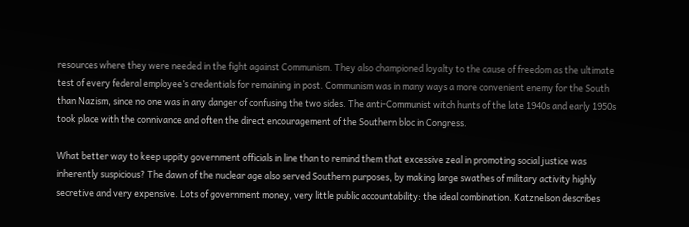resources where they were needed in the fight against Communism. They also championed loyalty to the cause of freedom as the ultimate test of every federal employee’s credentials for remaining in post. Communism was in many ways a more convenient enemy for the South than Nazism, since no one was in any danger of confusing the two sides. The anti-Communist witch hunts of the late 1940s and early 1950s took place with the connivance and often the direct encouragement of the Southern bloc in Congress.

What better way to keep uppity government officials in line than to remind them that excessive zeal in promoting social justice was inherently suspicious? The dawn of the nuclear age also served Southern purposes, by making large swathes of military activity highly secretive and very expensive. Lots of government money, very little public accountability: the ideal combination. Katznelson describes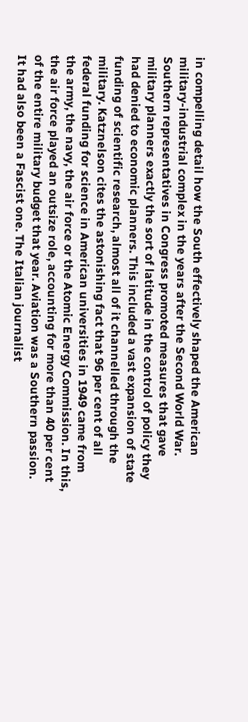in compelling detail how the South effectively shaped the American military-industrial complex in the years after the Second World War. Southern representatives in Congress promoted measures that gave military planners exactly the sort of latitude in the control of policy they had denied to economic planners. This included a vast expansion of state funding of scientific research, almost all of it channelled through the military. Katznelson cites the astonishing fact that 96 per cent of all federal funding for science in American universities in 1949 came from the army, the navy, the air force or the Atomic Energy Commission. In this, the air force played an outsize role, accounting for more than 40 per cent of the entire military budget that year. Aviation was a Southern passion. It had also been a Fascist one. The Italian journalist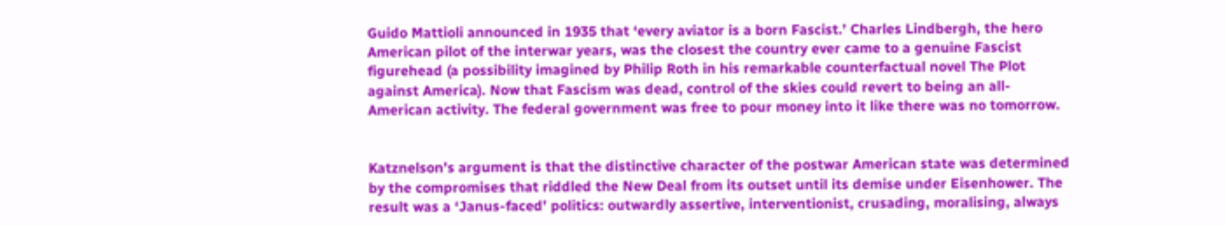Guido Mattioli announced in 1935 that ‘every aviator is a born Fascist.’ Charles Lindbergh, the hero American pilot of the interwar years, was the closest the country ever came to a genuine Fascist figurehead (a possibility imagined by Philip Roth in his remarkable counterfactual novel The Plot against America). Now that Fascism was dead, control of the skies could revert to being an all-American activity. The federal government was free to pour money into it like there was no tomorrow.


Katznelson’s argument is that the distinctive character of the postwar American state was determined by the compromises that riddled the New Deal from its outset until its demise under Eisenhower. The result was a ‘Janus-faced’ politics: outwardly assertive, interventionist, crusading, moralising, always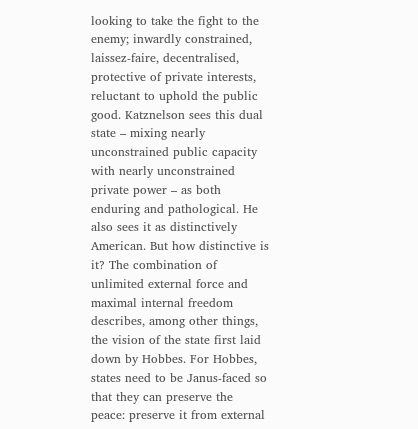looking to take the fight to the enemy; inwardly constrained, laissez-faire, decentralised, protective of private interests, reluctant to uphold the public good. Katznelson sees this dual state – mixing nearly unconstrained public capacity with nearly unconstrained private power – as both enduring and pathological. He also sees it as distinctively American. But how distinctive is it? The combination of unlimited external force and maximal internal freedom describes, among other things, the vision of the state first laid down by Hobbes. For Hobbes, states need to be Janus-faced so that they can preserve the peace: preserve it from external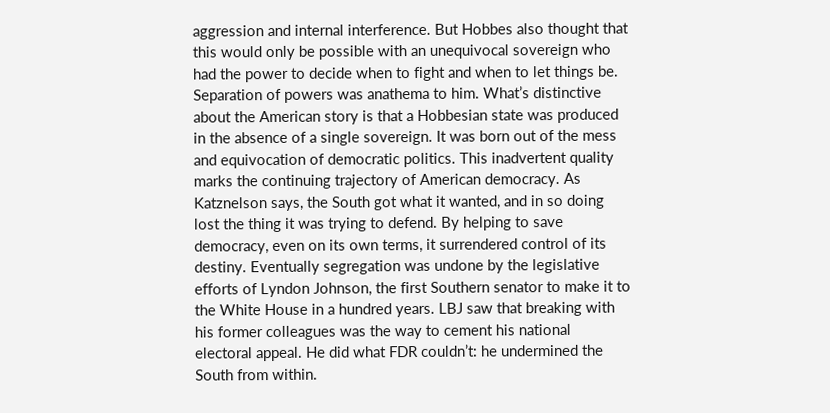aggression and internal interference. But Hobbes also thought that this would only be possible with an unequivocal sovereign who had the power to decide when to fight and when to let things be. Separation of powers was anathema to him. What’s distinctive about the American story is that a Hobbesian state was produced in the absence of a single sovereign. It was born out of the mess and equivocation of democratic politics. This inadvertent quality marks the continuing trajectory of American democracy. As Katznelson says, the South got what it wanted, and in so doing lost the thing it was trying to defend. By helping to save democracy, even on its own terms, it surrendered control of its destiny. Eventually segregation was undone by the legislative efforts of Lyndon Johnson, the first Southern senator to make it to the White House in a hundred years. LBJ saw that breaking with his former colleagues was the way to cement his national electoral appeal. He did what FDR couldn’t: he undermined the South from within.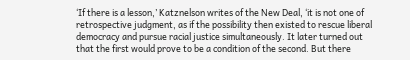‘If there is a lesson,’ Katznelson writes of the New Deal, ‘it is not one of retrospective judgment, as if the possibility then existed to rescue liberal democracy and pursue racial justice simultaneously. It later turned out that the first would prove to be a condition of the second. But there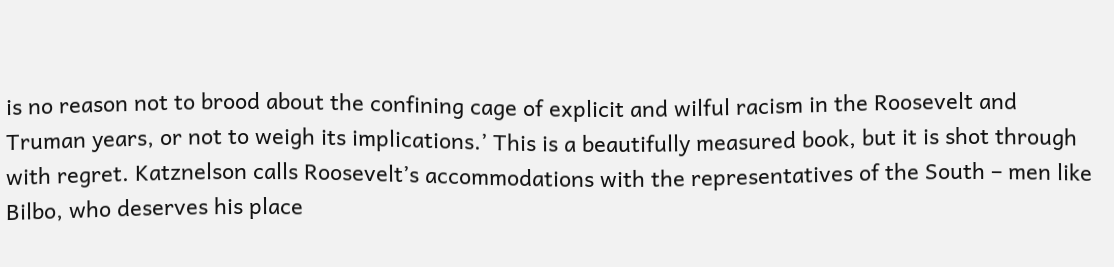is no reason not to brood about the confining cage of explicit and wilful racism in the Roosevelt and Truman years, or not to weigh its implications.’ This is a beautifully measured book, but it is shot through with regret. Katznelson calls Roosevelt’s accommodations with the representatives of the South – men like Bilbo, who deserves his place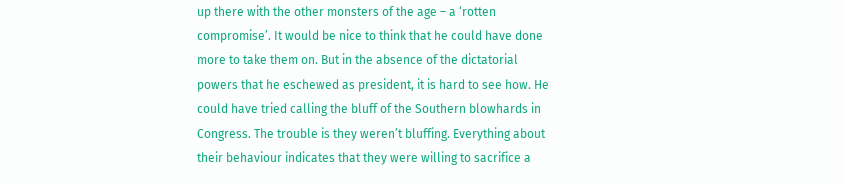up there with the other monsters of the age – a ‘rotten compromise’. It would be nice to think that he could have done more to take them on. But in the absence of the dictatorial powers that he eschewed as president, it is hard to see how. He could have tried calling the bluff of the Southern blowhards in Congress. The trouble is they weren’t bluffing. Everything about their behaviour indicates that they were willing to sacrifice a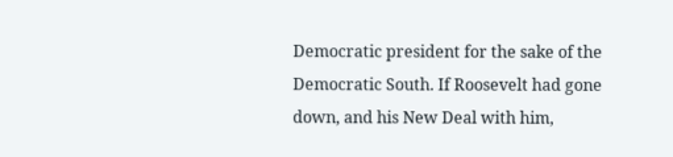Democratic president for the sake of the Democratic South. If Roosevelt had gone down, and his New Deal with him,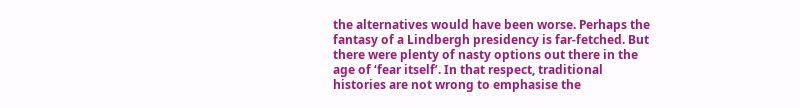the alternatives would have been worse. Perhaps the fantasy of a Lindbergh presidency is far-fetched. But there were plenty of nasty options out there in the age of ‘fear itself’. In that respect, traditional histories are not wrong to emphasise the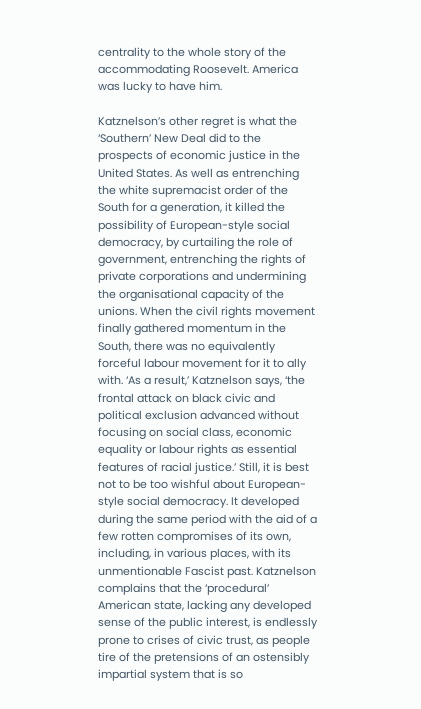centrality to the whole story of the accommodating Roosevelt. America was lucky to have him.

Katznelson’s other regret is what the ‘Southern’ New Deal did to the prospects of economic justice in the United States. As well as entrenching the white supremacist order of the South for a generation, it killed the possibility of European-style social democracy, by curtailing the role of government, entrenching the rights of private corporations and undermining the organisational capacity of the unions. When the civil rights movement finally gathered momentum in the South, there was no equivalently forceful labour movement for it to ally with. ‘As a result,’ Katznelson says, ‘the frontal attack on black civic and political exclusion advanced without focusing on social class, economic equality or labour rights as essential features of racial justice.’ Still, it is best not to be too wishful about European-style social democracy. It developed during the same period with the aid of a few rotten compromises of its own, including, in various places, with its unmentionable Fascist past. Katznelson complains that the ‘procedural’ American state, lacking any developed sense of the public interest, is endlessly prone to crises of civic trust, as people tire of the pretensions of an ostensibly impartial system that is so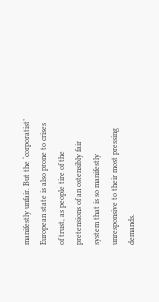manifestly unfair. But the ‘corporatist’ European state is also prone to crises of trust, as people tire of the pretensions of an ostensibly fair system that is so manifestly unresponsive to their most pressing demands.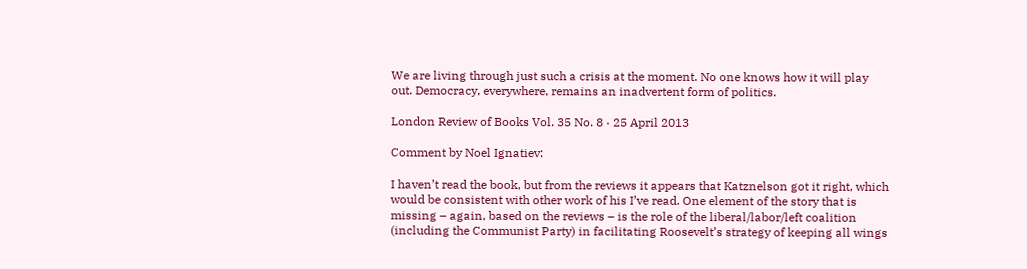We are living through just such a crisis at the moment. No one knows how it will play out. Democracy, everywhere, remains an inadvertent form of politics.

London Review of Books Vol. 35 No. 8 · 25 April 2013

Comment by Noel Ignatiev:

I haven’t read the book, but from the reviews it appears that Katznelson got it right, which would be consistent with other work of his I’ve read. One element of the story that is missing – again, based on the reviews – is the role of the liberal/labor/left coalition (including the Communist Party) in facilitating Roosevelt’s strategy of keeping all wings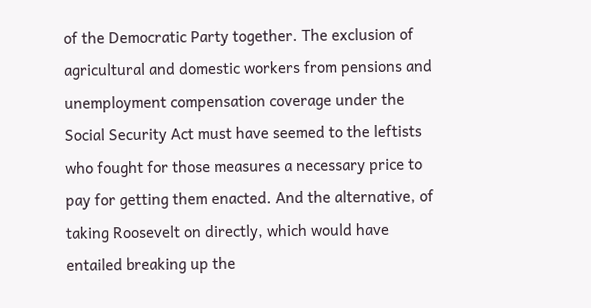of the Democratic Party together. The exclusion of agricultural and domestic workers from pensions and unemployment compensation coverage under the Social Security Act must have seemed to the leftists who fought for those measures a necessary price to pay for getting them enacted. And the alternative, of taking Roosevelt on directly, which would have entailed breaking up the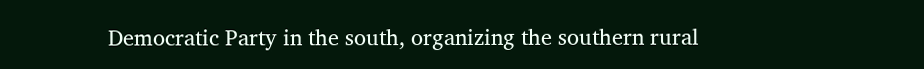Democratic Party in the south, organizing the southern rural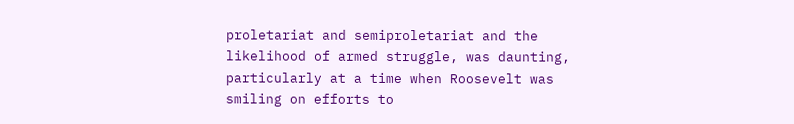proletariat and semiproletariat and the likelihood of armed struggle, was daunting, particularly at a time when Roosevelt was smiling on efforts to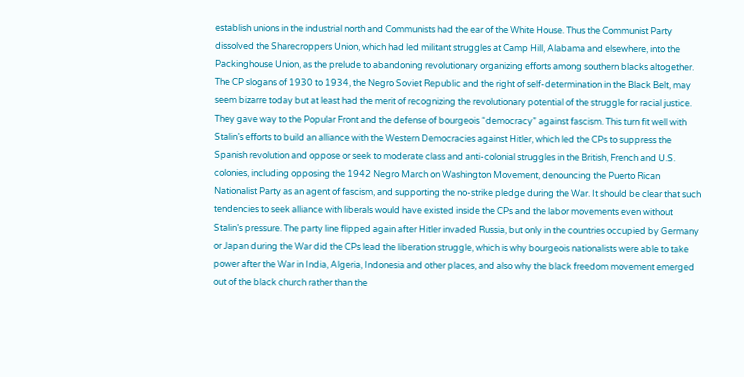establish unions in the industrial north and Communists had the ear of the White House. Thus the Communist Party dissolved the Sharecroppers Union, which had led militant struggles at Camp Hill, Alabama and elsewhere, into the Packinghouse Union, as the prelude to abandoning revolutionary organizing efforts among southern blacks altogether. The CP slogans of 1930 to 1934, the Negro Soviet Republic and the right of self-determination in the Black Belt, may seem bizarre today but at least had the merit of recognizing the revolutionary potential of the struggle for racial justice. They gave way to the Popular Front and the defense of bourgeois “democracy” against fascism. This turn fit well with Stalin’s efforts to build an alliance with the Western Democracies against Hitler, which led the CPs to suppress the Spanish revolution and oppose or seek to moderate class and anti-colonial struggles in the British, French and U.S. colonies, including opposing the 1942 Negro March on Washington Movement, denouncing the Puerto Rican Nationalist Party as an agent of fascism, and supporting the no-strike pledge during the War. It should be clear that such tendencies to seek alliance with liberals would have existed inside the CPs and the labor movements even without Stalin’s pressure. The party line flipped again after Hitler invaded Russia, but only in the countries occupied by Germany or Japan during the War did the CPs lead the liberation struggle, which is why bourgeois nationalists were able to take power after the War in India, Algeria, Indonesia and other places, and also why the black freedom movement emerged out of the black church rather than the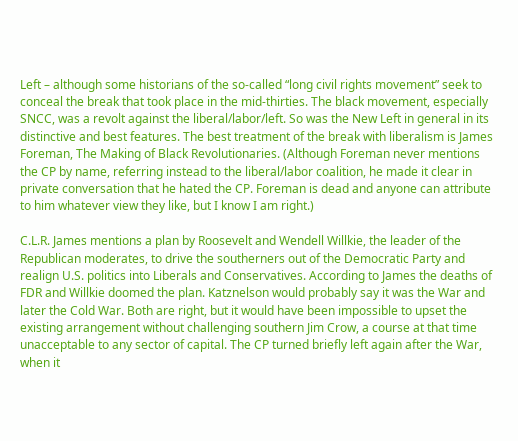Left – although some historians of the so-called “long civil rights movement” seek to conceal the break that took place in the mid-thirties. The black movement, especially SNCC, was a revolt against the liberal/labor/left. So was the New Left in general in its distinctive and best features. The best treatment of the break with liberalism is James Foreman, The Making of Black Revolutionaries. (Although Foreman never mentions the CP by name, referring instead to the liberal/labor coalition, he made it clear in private conversation that he hated the CP. Foreman is dead and anyone can attribute to him whatever view they like, but I know I am right.)

C.L.R. James mentions a plan by Roosevelt and Wendell Willkie, the leader of the Republican moderates, to drive the southerners out of the Democratic Party and realign U.S. politics into Liberals and Conservatives. According to James the deaths of FDR and Willkie doomed the plan. Katznelson would probably say it was the War and later the Cold War. Both are right, but it would have been impossible to upset the existing arrangement without challenging southern Jim Crow, a course at that time unacceptable to any sector of capital. The CP turned briefly left again after the War, when it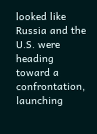looked like Russia and the U.S. were heading toward a confrontation, launching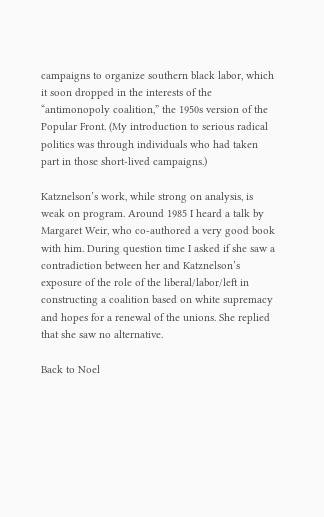campaigns to organize southern black labor, which it soon dropped in the interests of the “antimonopoly coalition,” the 1950s version of the Popular Front. (My introduction to serious radical politics was through individuals who had taken part in those short-lived campaigns.)

Katznelson’s work, while strong on analysis, is weak on program. Around 1985 I heard a talk by Margaret Weir, who co-authored a very good book with him. During question time I asked if she saw a contradiction between her and Katznelson’s exposure of the role of the liberal/labor/left in constructing a coalition based on white supremacy and hopes for a renewal of the unions. She replied that she saw no alternative.

Back to Noel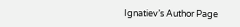Ignatiev’s Author Page